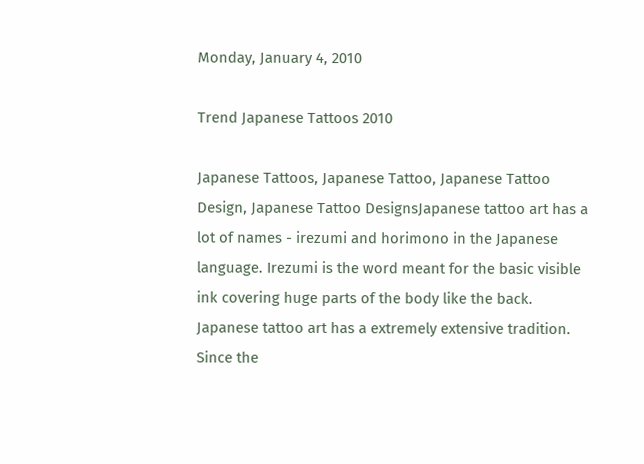Monday, January 4, 2010

Trend Japanese Tattoos 2010

Japanese Tattoos, Japanese Tattoo, Japanese Tattoo Design, Japanese Tattoo DesignsJapanese tattoo art has a lot of names - irezumi and horimono in the Japanese language. Irezumi is the word meant for the basic visible ink covering huge parts of the body like the back. Japanese tattoo art has a extremely extensive tradition.
Since the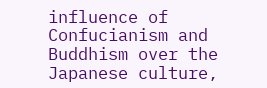influence of Confucianism and Buddhism over the Japanese culture,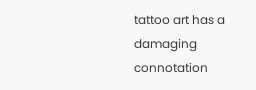tattoo art has a damaging connotation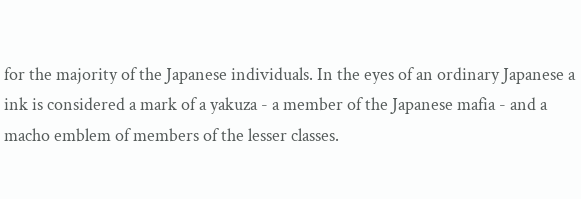for the majority of the Japanese individuals. In the eyes of an ordinary Japanese a ink is considered a mark of a yakuza - a member of the Japanese mafia - and a macho emblem of members of the lesser classes.